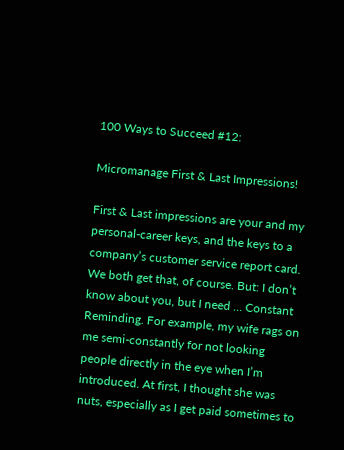100 Ways to Succeed #12:

Micromanage First & Last Impressions!

First & Last impressions are your and my personal-career keys, and the keys to a company’s customer service report card. We both get that, of course. But: I don’t know about you, but I need … Constant Reminding. For example, my wife rags on me semi-constantly for not looking people directly in the eye when I’m introduced. At first, I thought she was nuts, especially as I get paid sometimes to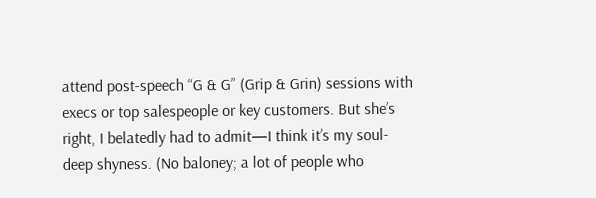attend post-speech “G & G” (Grip & Grin) sessions with execs or top salespeople or key customers. But she’s right, I belatedly had to admit—I think it’s my soul-deep shyness. (No baloney; a lot of people who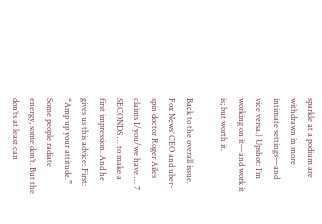sparkle at a podium are withdrawn in more intimate settings—and vice versa.) Upshot: I’m working on it—and work it is; but worth it.

Back to the overall issue. Fox News’ CEO and uber-spin doctor Roger Ailes claims I/you/we have … 7 SECONDS … to make a first impression. And he gives us this advice: First: “Amp up your attitude.” Some people radiate energy, some don’t. But the don’ts at least can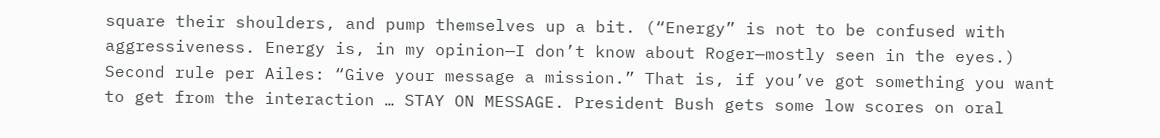square their shoulders, and pump themselves up a bit. (“Energy” is not to be confused with aggressiveness. Energy is, in my opinion—I don’t know about Roger—mostly seen in the eyes.) Second rule per Ailes: “Give your message a mission.” That is, if you’ve got something you want to get from the interaction … STAY ON MESSAGE. President Bush gets some low scores on oral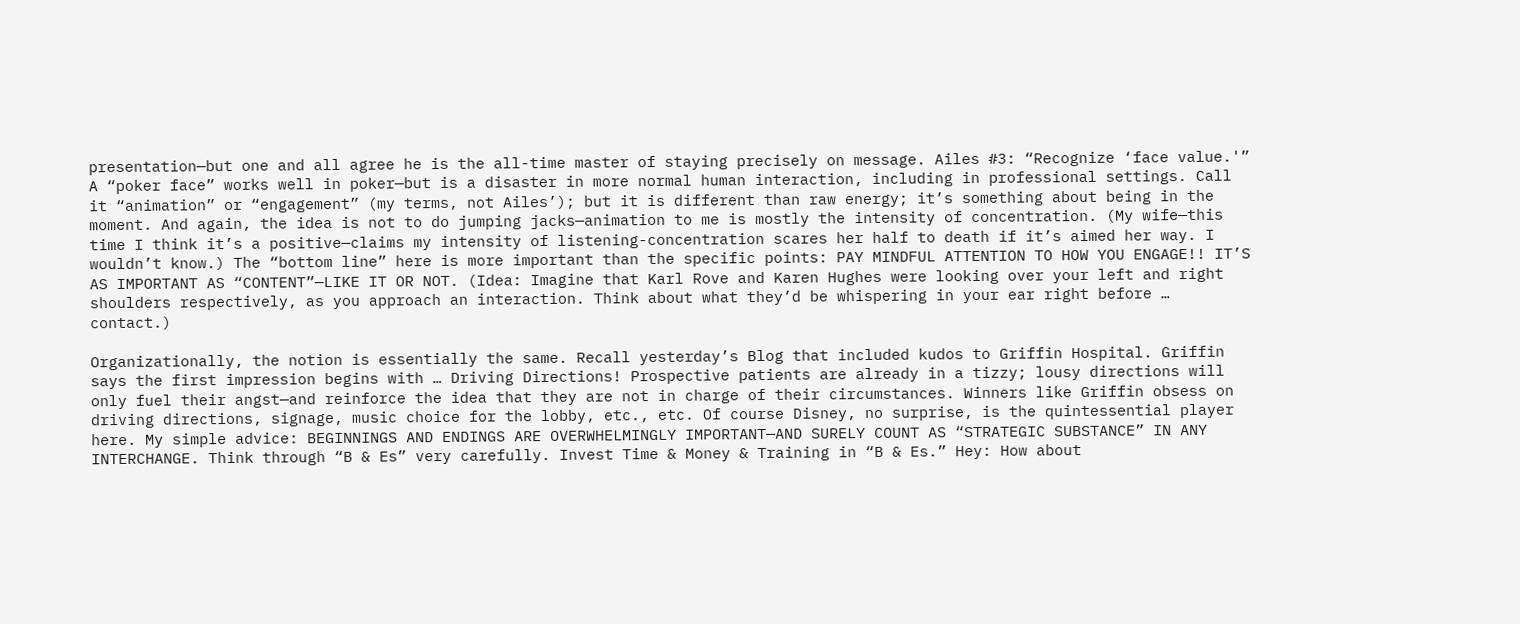presentation—but one and all agree he is the all-time master of staying precisely on message. Ailes #3: “Recognize ‘face value.'” A “poker face” works well in poker—but is a disaster in more normal human interaction, including in professional settings. Call it “animation” or “engagement” (my terms, not Ailes’); but it is different than raw energy; it’s something about being in the moment. And again, the idea is not to do jumping jacks—animation to me is mostly the intensity of concentration. (My wife—this time I think it’s a positive—claims my intensity of listening-concentration scares her half to death if it’s aimed her way. I wouldn’t know.) The “bottom line” here is more important than the specific points: PAY MINDFUL ATTENTION TO HOW YOU ENGAGE!! IT’S AS IMPORTANT AS “CONTENT”—LIKE IT OR NOT. (Idea: Imagine that Karl Rove and Karen Hughes were looking over your left and right shoulders respectively, as you approach an interaction. Think about what they’d be whispering in your ear right before … contact.)

Organizationally, the notion is essentially the same. Recall yesterday’s Blog that included kudos to Griffin Hospital. Griffin says the first impression begins with … Driving Directions! Prospective patients are already in a tizzy; lousy directions will only fuel their angst—and reinforce the idea that they are not in charge of their circumstances. Winners like Griffin obsess on driving directions, signage, music choice for the lobby, etc., etc. Of course Disney, no surprise, is the quintessential player here. My simple advice: BEGINNINGS AND ENDINGS ARE OVERWHELMINGLY IMPORTANT—AND SURELY COUNT AS “STRATEGIC SUBSTANCE” IN ANY INTERCHANGE. Think through “B & Es” very carefully. Invest Time & Money & Training in “B & Es.” Hey: How about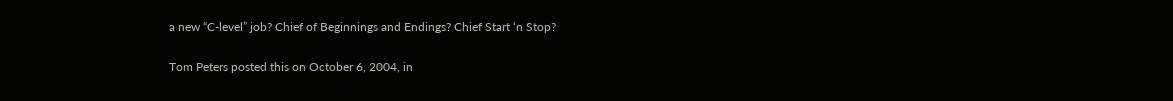a new “C-level” job? Chief of Beginnings and Endings? Chief Start ‘n Stop?

Tom Peters posted this on October 6, 2004, in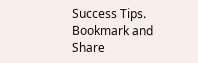Success Tips.
Bookmark and Share